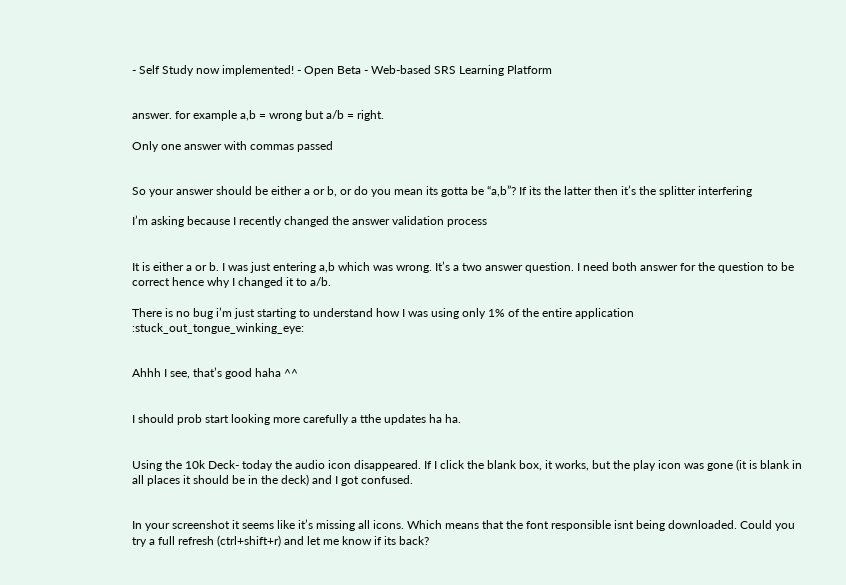- Self Study now implemented! - Open Beta - Web-based SRS Learning Platform


answer. for example a,b = wrong but a/b = right.

Only one answer with commas passed


So your answer should be either a or b, or do you mean its gotta be “a,b”? If its the latter then it’s the splitter interfering

I’m asking because I recently changed the answer validation process


It is either a or b. I was just entering a,b which was wrong. It’s a two answer question. I need both answer for the question to be correct hence why I changed it to a/b.

There is no bug i’m just starting to understand how I was using only 1% of the entire application :stuck_out_tongue_winking_eye:


Ahhh I see, that’s good haha ^^


I should prob start looking more carefully a tthe updates ha ha.


Using the 10k Deck- today the audio icon disappeared. If I click the blank box, it works, but the play icon was gone (it is blank in all places it should be in the deck) and I got confused.


In your screenshot it seems like it’s missing all icons. Which means that the font responsible isnt being downloaded. Could you try a full refresh (ctrl+shift+r) and let me know if its back?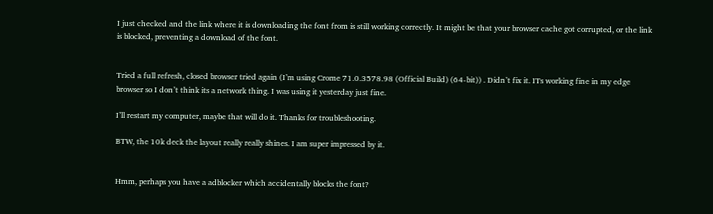I just checked and the link where it is downloading the font from is still working correctly. It might be that your browser cache got corrupted, or the link is blocked, preventing a download of the font.


Tried a full refresh, closed browser tried again (I’m using Crome 71.0.3578.98 (Official Build) (64-bit)) . Didn’t fix it. ITs working fine in my edge browser so I don’t think its a network thing. I was using it yesterday just fine.

I’ll restart my computer, maybe that will do it. Thanks for troubleshooting.

BTW, the 10k deck the layout really really shines. I am super impressed by it.


Hmm, perhaps you have a adblocker which accidentally blocks the font?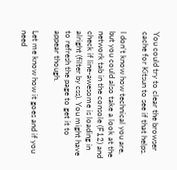You could try to clear the browser cache for Kitsun to see if that helps.

I don’t know how technical you are, but you could also take a look at the network tab in the console (F12) and check if line-awesome is loading in alright (filter by css). You might have to refresh the page to get it to appear though.

Let me know how it goes and if you need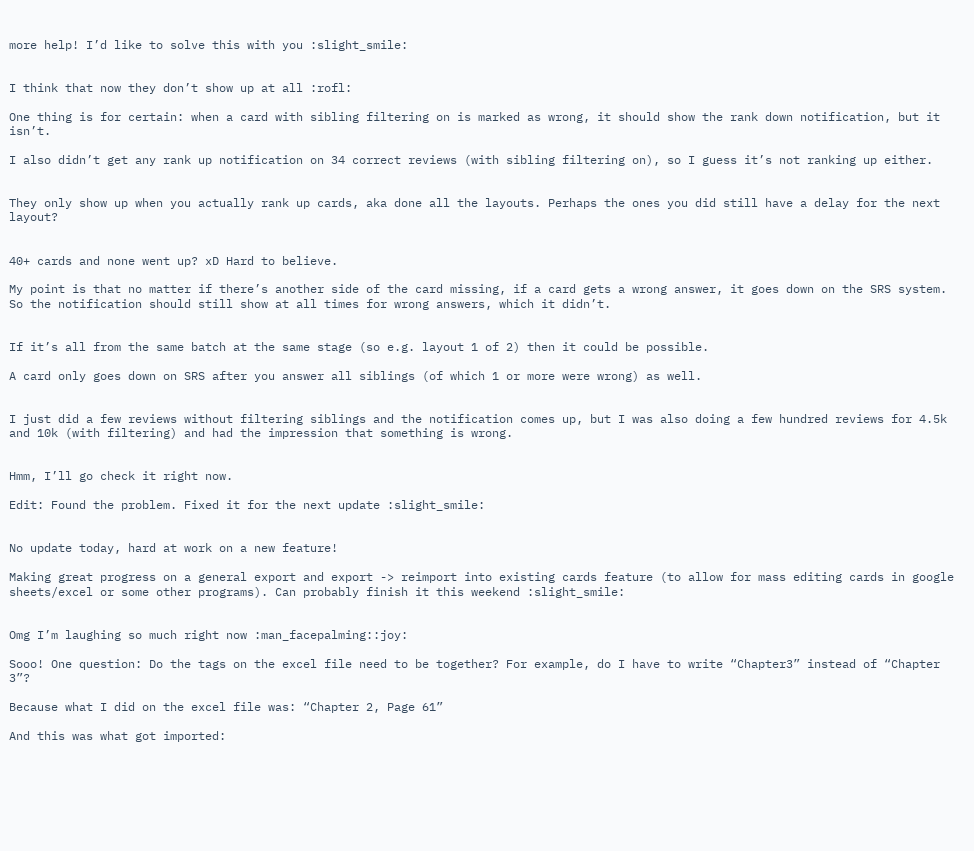more help! I’d like to solve this with you :slight_smile:


I think that now they don’t show up at all :rofl:

One thing is for certain: when a card with sibling filtering on is marked as wrong, it should show the rank down notification, but it isn’t.

I also didn’t get any rank up notification on 34 correct reviews (with sibling filtering on), so I guess it’s not ranking up either.


They only show up when you actually rank up cards, aka done all the layouts. Perhaps the ones you did still have a delay for the next layout?


40+ cards and none went up? xD Hard to believe.

My point is that no matter if there’s another side of the card missing, if a card gets a wrong answer, it goes down on the SRS system. So the notification should still show at all times for wrong answers, which it didn’t.


If it’s all from the same batch at the same stage (so e.g. layout 1 of 2) then it could be possible.

A card only goes down on SRS after you answer all siblings (of which 1 or more were wrong) as well.


I just did a few reviews without filtering siblings and the notification comes up, but I was also doing a few hundred reviews for 4.5k and 10k (with filtering) and had the impression that something is wrong.


Hmm, I’ll go check it right now.

Edit: Found the problem. Fixed it for the next update :slight_smile:


No update today, hard at work on a new feature!

Making great progress on a general export and export -> reimport into existing cards feature (to allow for mass editing cards in google sheets/excel or some other programs). Can probably finish it this weekend :slight_smile:


Omg I’m laughing so much right now :man_facepalming::joy:

Sooo! One question: Do the tags on the excel file need to be together? For example, do I have to write “Chapter3” instead of “Chapter 3”?

Because what I did on the excel file was: “Chapter 2, Page 61”

And this was what got imported: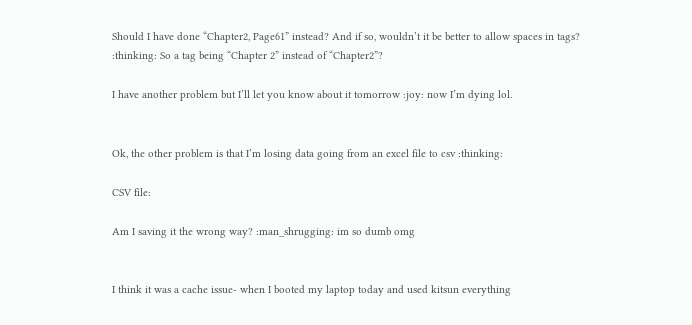Should I have done “Chapter2, Page61” instead? And if so, wouldn’t it be better to allow spaces in tags? :thinking: So a tag being “Chapter 2” instead of “Chapter2”?

I have another problem but I’ll let you know about it tomorrow :joy: now I’m dying lol.


Ok, the other problem is that I’m losing data going from an excel file to csv :thinking:

CSV file:

Am I saving it the wrong way? :man_shrugging: im so dumb omg


I think it was a cache issue- when I booted my laptop today and used kitsun everything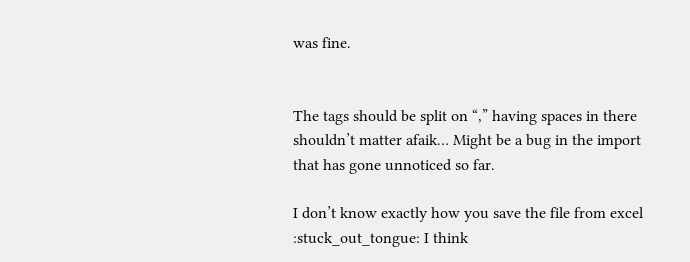was fine.


The tags should be split on “,” having spaces in there shouldn’t matter afaik… Might be a bug in the import that has gone unnoticed so far.

I don’t know exactly how you save the file from excel :stuck_out_tongue: I think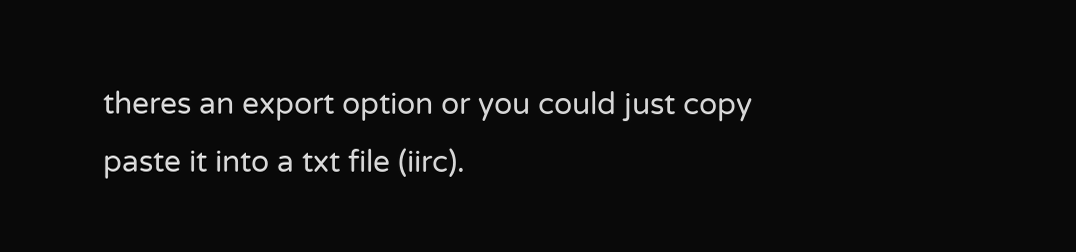theres an export option or you could just copy paste it into a txt file (iirc).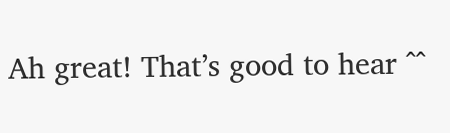Ah great! That’s good to hear ^^